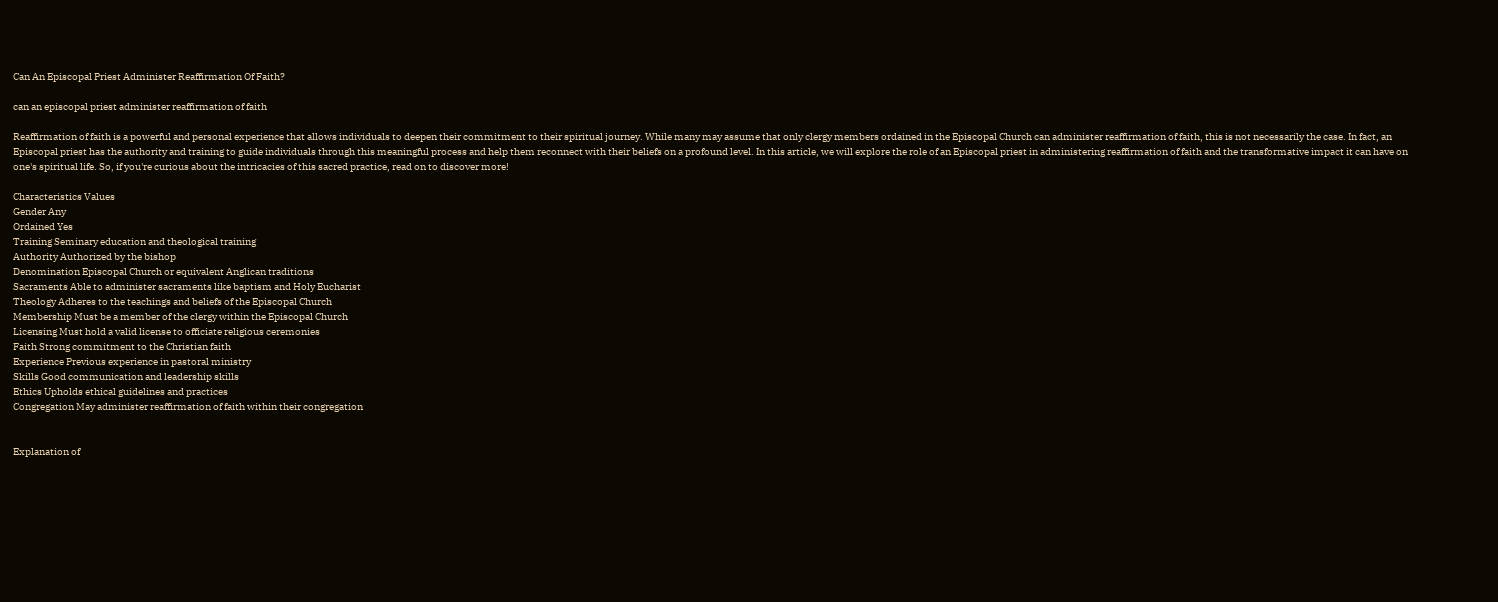Can An Episcopal Priest Administer Reaffirmation Of Faith?

can an episcopal priest administer reaffirmation of faith

Reaffirmation of faith is a powerful and personal experience that allows individuals to deepen their commitment to their spiritual journey. While many may assume that only clergy members ordained in the Episcopal Church can administer reaffirmation of faith, this is not necessarily the case. In fact, an Episcopal priest has the authority and training to guide individuals through this meaningful process and help them reconnect with their beliefs on a profound level. In this article, we will explore the role of an Episcopal priest in administering reaffirmation of faith and the transformative impact it can have on one's spiritual life. So, if you're curious about the intricacies of this sacred practice, read on to discover more!

Characteristics Values
Gender Any
Ordained Yes
Training Seminary education and theological training
Authority Authorized by the bishop
Denomination Episcopal Church or equivalent Anglican traditions
Sacraments Able to administer sacraments like baptism and Holy Eucharist
Theology Adheres to the teachings and beliefs of the Episcopal Church
Membership Must be a member of the clergy within the Episcopal Church
Licensing Must hold a valid license to officiate religious ceremonies
Faith Strong commitment to the Christian faith
Experience Previous experience in pastoral ministry
Skills Good communication and leadership skills
Ethics Upholds ethical guidelines and practices
Congregation May administer reaffirmation of faith within their congregation


Explanation of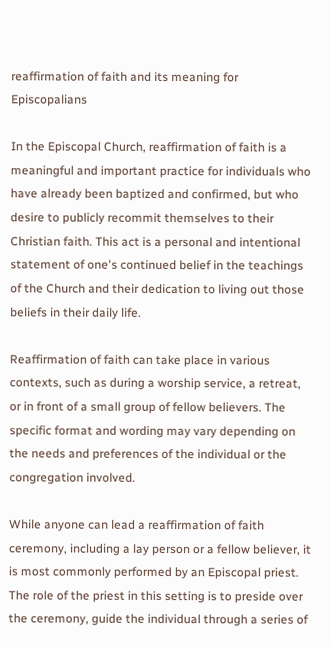reaffirmation of faith and its meaning for Episcopalians

In the Episcopal Church, reaffirmation of faith is a meaningful and important practice for individuals who have already been baptized and confirmed, but who desire to publicly recommit themselves to their Christian faith. This act is a personal and intentional statement of one's continued belief in the teachings of the Church and their dedication to living out those beliefs in their daily life.

Reaffirmation of faith can take place in various contexts, such as during a worship service, a retreat, or in front of a small group of fellow believers. The specific format and wording may vary depending on the needs and preferences of the individual or the congregation involved.

While anyone can lead a reaffirmation of faith ceremony, including a lay person or a fellow believer, it is most commonly performed by an Episcopal priest. The role of the priest in this setting is to preside over the ceremony, guide the individual through a series of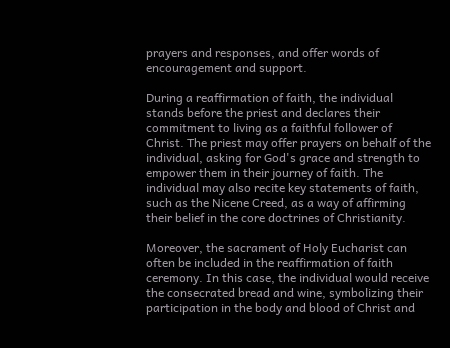prayers and responses, and offer words of encouragement and support.

During a reaffirmation of faith, the individual stands before the priest and declares their commitment to living as a faithful follower of Christ. The priest may offer prayers on behalf of the individual, asking for God's grace and strength to empower them in their journey of faith. The individual may also recite key statements of faith, such as the Nicene Creed, as a way of affirming their belief in the core doctrines of Christianity.

Moreover, the sacrament of Holy Eucharist can often be included in the reaffirmation of faith ceremony. In this case, the individual would receive the consecrated bread and wine, symbolizing their participation in the body and blood of Christ and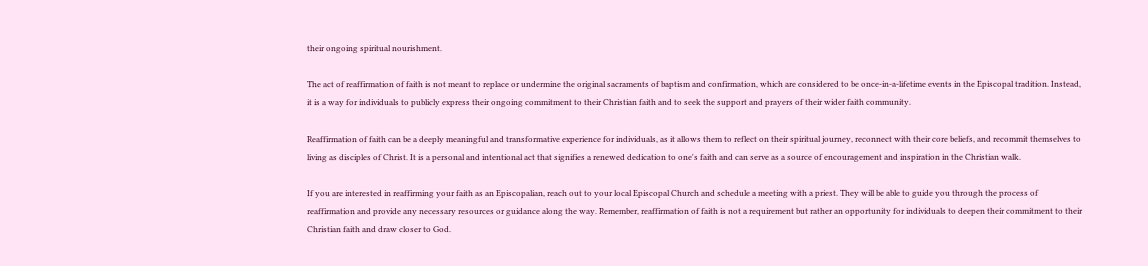their ongoing spiritual nourishment.

The act of reaffirmation of faith is not meant to replace or undermine the original sacraments of baptism and confirmation, which are considered to be once-in-a-lifetime events in the Episcopal tradition. Instead, it is a way for individuals to publicly express their ongoing commitment to their Christian faith and to seek the support and prayers of their wider faith community.

Reaffirmation of faith can be a deeply meaningful and transformative experience for individuals, as it allows them to reflect on their spiritual journey, reconnect with their core beliefs, and recommit themselves to living as disciples of Christ. It is a personal and intentional act that signifies a renewed dedication to one's faith and can serve as a source of encouragement and inspiration in the Christian walk.

If you are interested in reaffirming your faith as an Episcopalian, reach out to your local Episcopal Church and schedule a meeting with a priest. They will be able to guide you through the process of reaffirmation and provide any necessary resources or guidance along the way. Remember, reaffirmation of faith is not a requirement but rather an opportunity for individuals to deepen their commitment to their Christian faith and draw closer to God.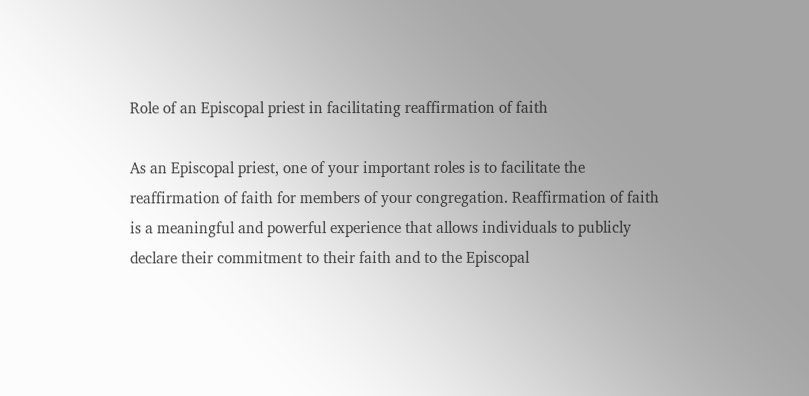Role of an Episcopal priest in facilitating reaffirmation of faith

As an Episcopal priest, one of your important roles is to facilitate the reaffirmation of faith for members of your congregation. Reaffirmation of faith is a meaningful and powerful experience that allows individuals to publicly declare their commitment to their faith and to the Episcopal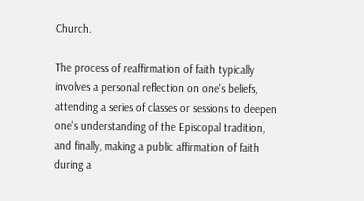Church.

The process of reaffirmation of faith typically involves a personal reflection on one's beliefs, attending a series of classes or sessions to deepen one's understanding of the Episcopal tradition, and finally, making a public affirmation of faith during a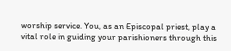worship service. You, as an Episcopal priest, play a vital role in guiding your parishioners through this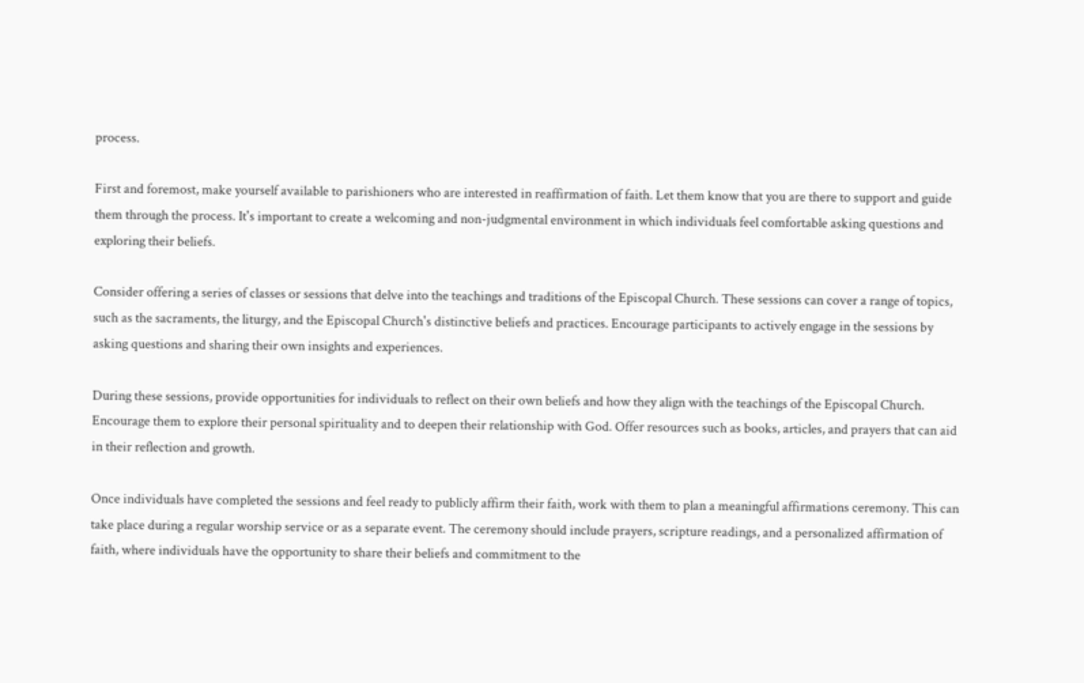process.

First and foremost, make yourself available to parishioners who are interested in reaffirmation of faith. Let them know that you are there to support and guide them through the process. It's important to create a welcoming and non-judgmental environment in which individuals feel comfortable asking questions and exploring their beliefs.

Consider offering a series of classes or sessions that delve into the teachings and traditions of the Episcopal Church. These sessions can cover a range of topics, such as the sacraments, the liturgy, and the Episcopal Church's distinctive beliefs and practices. Encourage participants to actively engage in the sessions by asking questions and sharing their own insights and experiences.

During these sessions, provide opportunities for individuals to reflect on their own beliefs and how they align with the teachings of the Episcopal Church. Encourage them to explore their personal spirituality and to deepen their relationship with God. Offer resources such as books, articles, and prayers that can aid in their reflection and growth.

Once individuals have completed the sessions and feel ready to publicly affirm their faith, work with them to plan a meaningful affirmations ceremony. This can take place during a regular worship service or as a separate event. The ceremony should include prayers, scripture readings, and a personalized affirmation of faith, where individuals have the opportunity to share their beliefs and commitment to the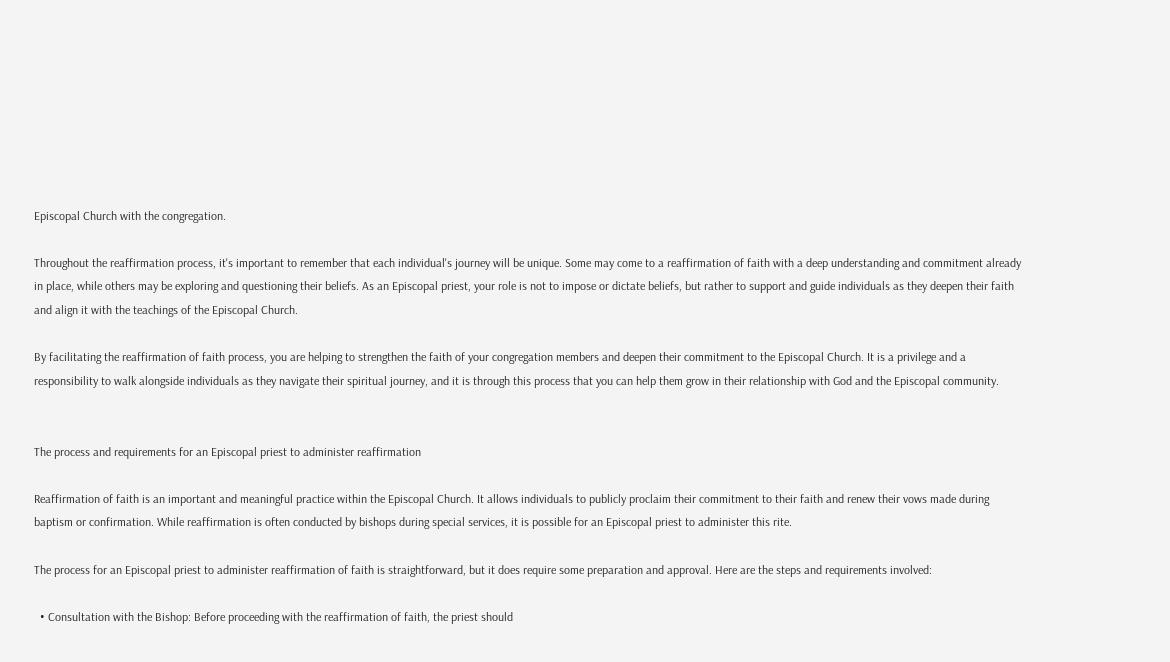Episcopal Church with the congregation.

Throughout the reaffirmation process, it's important to remember that each individual's journey will be unique. Some may come to a reaffirmation of faith with a deep understanding and commitment already in place, while others may be exploring and questioning their beliefs. As an Episcopal priest, your role is not to impose or dictate beliefs, but rather to support and guide individuals as they deepen their faith and align it with the teachings of the Episcopal Church.

By facilitating the reaffirmation of faith process, you are helping to strengthen the faith of your congregation members and deepen their commitment to the Episcopal Church. It is a privilege and a responsibility to walk alongside individuals as they navigate their spiritual journey, and it is through this process that you can help them grow in their relationship with God and the Episcopal community.


The process and requirements for an Episcopal priest to administer reaffirmation

Reaffirmation of faith is an important and meaningful practice within the Episcopal Church. It allows individuals to publicly proclaim their commitment to their faith and renew their vows made during baptism or confirmation. While reaffirmation is often conducted by bishops during special services, it is possible for an Episcopal priest to administer this rite.

The process for an Episcopal priest to administer reaffirmation of faith is straightforward, but it does require some preparation and approval. Here are the steps and requirements involved:

  • Consultation with the Bishop: Before proceeding with the reaffirmation of faith, the priest should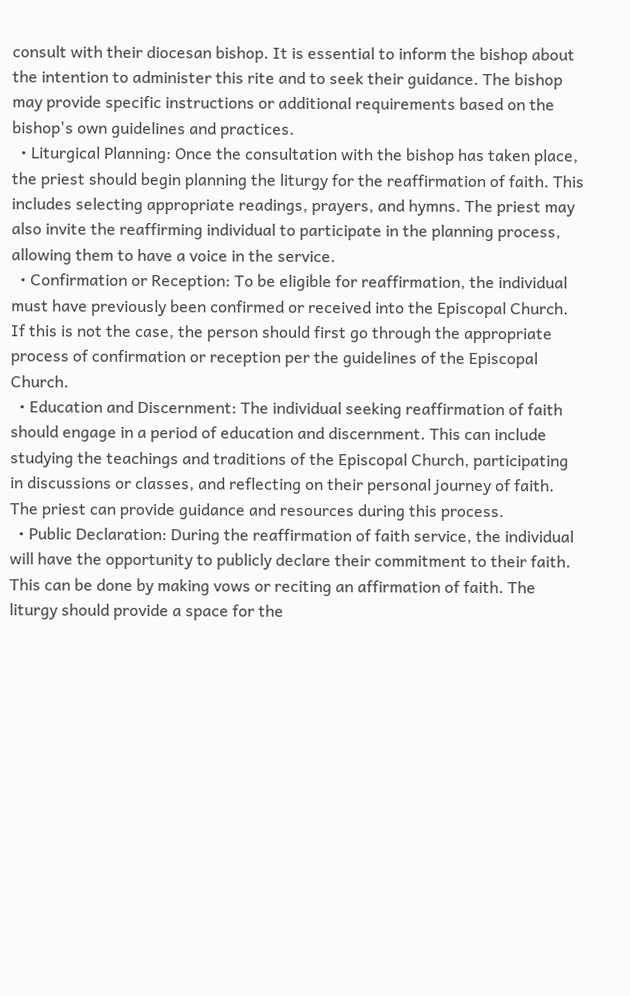consult with their diocesan bishop. It is essential to inform the bishop about the intention to administer this rite and to seek their guidance. The bishop may provide specific instructions or additional requirements based on the bishop's own guidelines and practices.
  • Liturgical Planning: Once the consultation with the bishop has taken place, the priest should begin planning the liturgy for the reaffirmation of faith. This includes selecting appropriate readings, prayers, and hymns. The priest may also invite the reaffirming individual to participate in the planning process, allowing them to have a voice in the service.
  • Confirmation or Reception: To be eligible for reaffirmation, the individual must have previously been confirmed or received into the Episcopal Church. If this is not the case, the person should first go through the appropriate process of confirmation or reception per the guidelines of the Episcopal Church.
  • Education and Discernment: The individual seeking reaffirmation of faith should engage in a period of education and discernment. This can include studying the teachings and traditions of the Episcopal Church, participating in discussions or classes, and reflecting on their personal journey of faith. The priest can provide guidance and resources during this process.
  • Public Declaration: During the reaffirmation of faith service, the individual will have the opportunity to publicly declare their commitment to their faith. This can be done by making vows or reciting an affirmation of faith. The liturgy should provide a space for the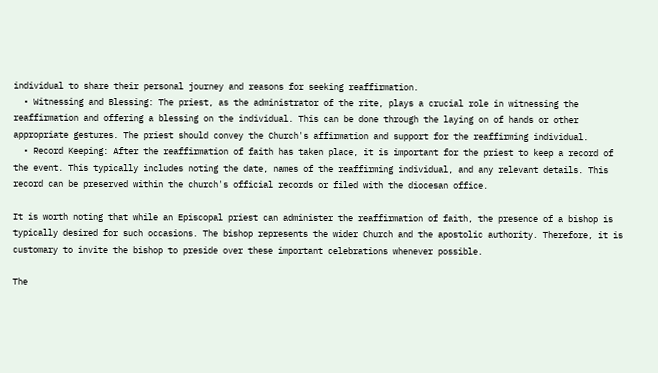individual to share their personal journey and reasons for seeking reaffirmation.
  • Witnessing and Blessing: The priest, as the administrator of the rite, plays a crucial role in witnessing the reaffirmation and offering a blessing on the individual. This can be done through the laying on of hands or other appropriate gestures. The priest should convey the Church's affirmation and support for the reaffirming individual.
  • Record Keeping: After the reaffirmation of faith has taken place, it is important for the priest to keep a record of the event. This typically includes noting the date, names of the reaffirming individual, and any relevant details. This record can be preserved within the church's official records or filed with the diocesan office.

It is worth noting that while an Episcopal priest can administer the reaffirmation of faith, the presence of a bishop is typically desired for such occasions. The bishop represents the wider Church and the apostolic authority. Therefore, it is customary to invite the bishop to preside over these important celebrations whenever possible.

The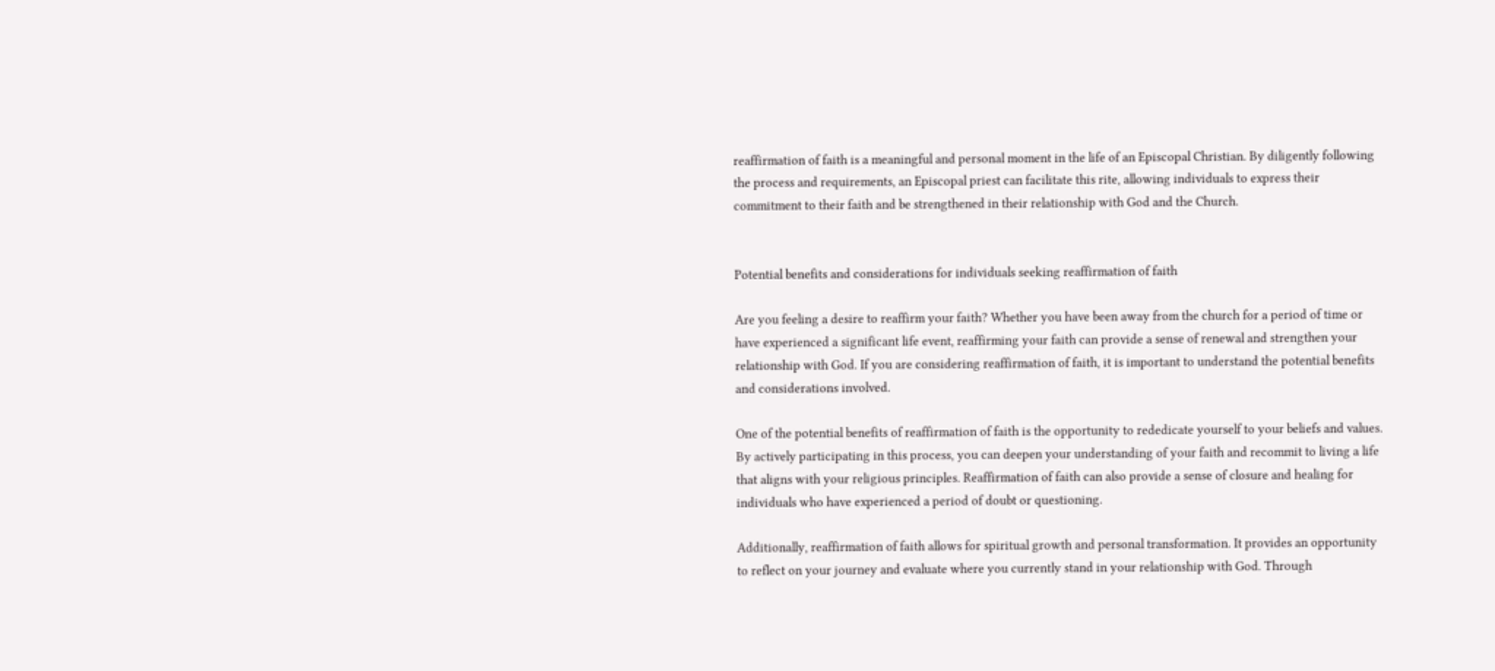reaffirmation of faith is a meaningful and personal moment in the life of an Episcopal Christian. By diligently following the process and requirements, an Episcopal priest can facilitate this rite, allowing individuals to express their commitment to their faith and be strengthened in their relationship with God and the Church.


Potential benefits and considerations for individuals seeking reaffirmation of faith

Are you feeling a desire to reaffirm your faith? Whether you have been away from the church for a period of time or have experienced a significant life event, reaffirming your faith can provide a sense of renewal and strengthen your relationship with God. If you are considering reaffirmation of faith, it is important to understand the potential benefits and considerations involved.

One of the potential benefits of reaffirmation of faith is the opportunity to rededicate yourself to your beliefs and values. By actively participating in this process, you can deepen your understanding of your faith and recommit to living a life that aligns with your religious principles. Reaffirmation of faith can also provide a sense of closure and healing for individuals who have experienced a period of doubt or questioning.

Additionally, reaffirmation of faith allows for spiritual growth and personal transformation. It provides an opportunity to reflect on your journey and evaluate where you currently stand in your relationship with God. Through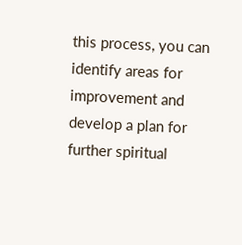this process, you can identify areas for improvement and develop a plan for further spiritual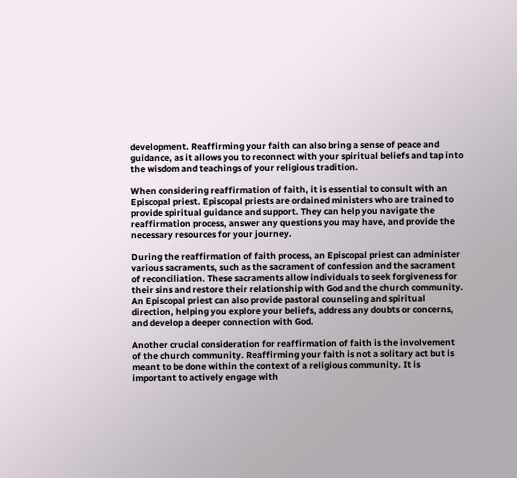development. Reaffirming your faith can also bring a sense of peace and guidance, as it allows you to reconnect with your spiritual beliefs and tap into the wisdom and teachings of your religious tradition.

When considering reaffirmation of faith, it is essential to consult with an Episcopal priest. Episcopal priests are ordained ministers who are trained to provide spiritual guidance and support. They can help you navigate the reaffirmation process, answer any questions you may have, and provide the necessary resources for your journey.

During the reaffirmation of faith process, an Episcopal priest can administer various sacraments, such as the sacrament of confession and the sacrament of reconciliation. These sacraments allow individuals to seek forgiveness for their sins and restore their relationship with God and the church community. An Episcopal priest can also provide pastoral counseling and spiritual direction, helping you explore your beliefs, address any doubts or concerns, and develop a deeper connection with God.

Another crucial consideration for reaffirmation of faith is the involvement of the church community. Reaffirming your faith is not a solitary act but is meant to be done within the context of a religious community. It is important to actively engage with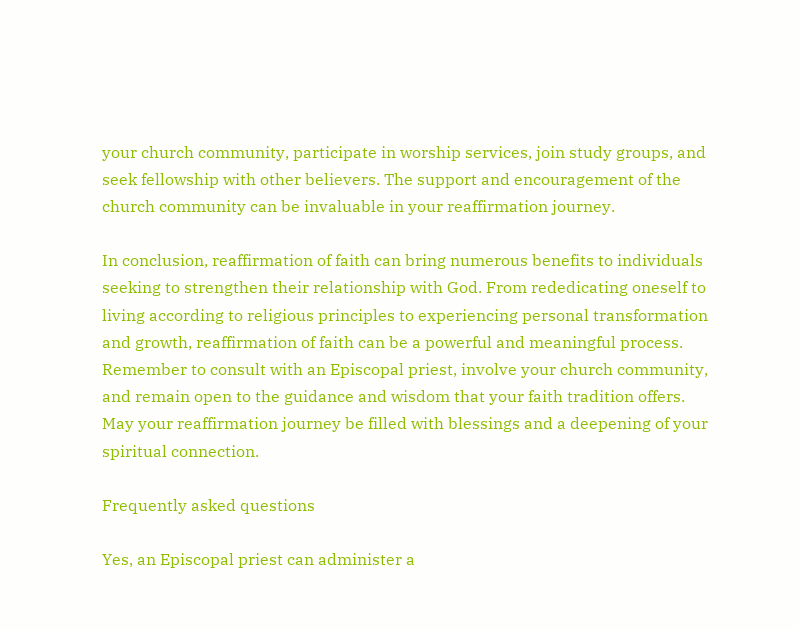your church community, participate in worship services, join study groups, and seek fellowship with other believers. The support and encouragement of the church community can be invaluable in your reaffirmation journey.

In conclusion, reaffirmation of faith can bring numerous benefits to individuals seeking to strengthen their relationship with God. From rededicating oneself to living according to religious principles to experiencing personal transformation and growth, reaffirmation of faith can be a powerful and meaningful process. Remember to consult with an Episcopal priest, involve your church community, and remain open to the guidance and wisdom that your faith tradition offers. May your reaffirmation journey be filled with blessings and a deepening of your spiritual connection.

Frequently asked questions

Yes, an Episcopal priest can administer a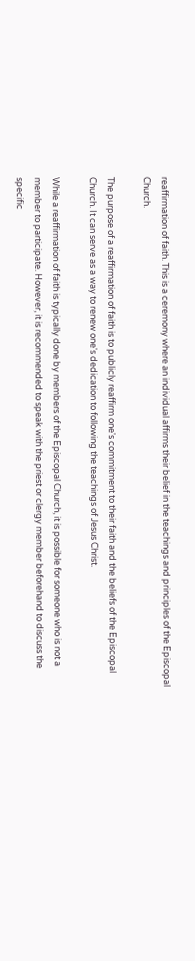reaffirmation of faith. This is a ceremony where an individual affirms their belief in the teachings and principles of the Episcopal Church.

The purpose of a reaffirmation of faith is to publicly reaffirm one's commitment to their faith and the beliefs of the Episcopal Church. It can serve as a way to renew one's dedication to following the teachings of Jesus Christ.

While a reaffirmation of faith is typically done by members of the Episcopal Church, it is possible for someone who is not a member to participate. However, it is recommended to speak with the priest or clergy member beforehand to discuss the specific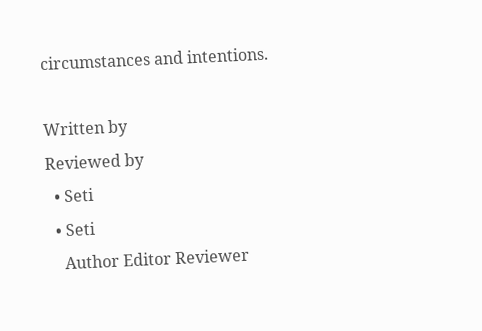circumstances and intentions.

Written by
Reviewed by
  • Seti
  • Seti
    Author Editor Reviewer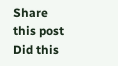Share this post
Did this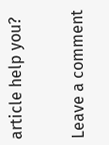article help you?

Leave a comment